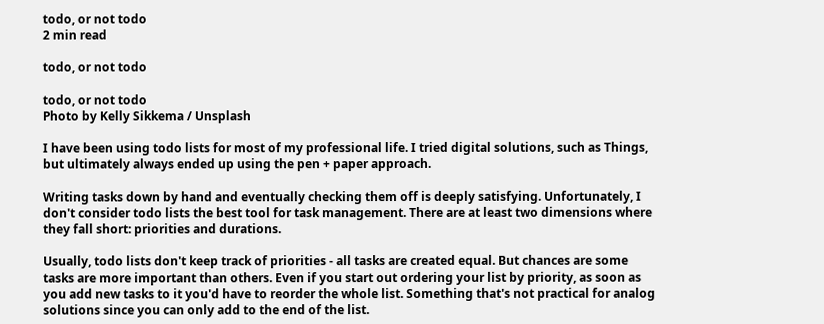todo, or not todo
2 min read

todo, or not todo

todo, or not todo
Photo by Kelly Sikkema / Unsplash

I have been using todo lists for most of my professional life. I tried digital solutions, such as Things, but ultimately always ended up using the pen + paper approach.

Writing tasks down by hand and eventually checking them off is deeply satisfying. Unfortunately, I don't consider todo lists the best tool for task management. There are at least two dimensions where they fall short: priorities and durations.

Usually, todo lists don't keep track of priorities - all tasks are created equal. But chances are some tasks are more important than others. Even if you start out ordering your list by priority, as soon as you add new tasks to it you'd have to reorder the whole list. Something that's not practical for analog solutions since you can only add to the end of the list.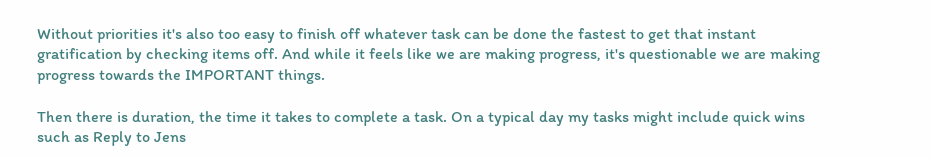Without priorities it's also too easy to finish off whatever task can be done the fastest to get that instant gratification by checking items off. And while it feels like we are making progress, it's questionable we are making progress towards the IMPORTANT things.

Then there is duration, the time it takes to complete a task. On a typical day my tasks might include quick wins such as Reply to Jens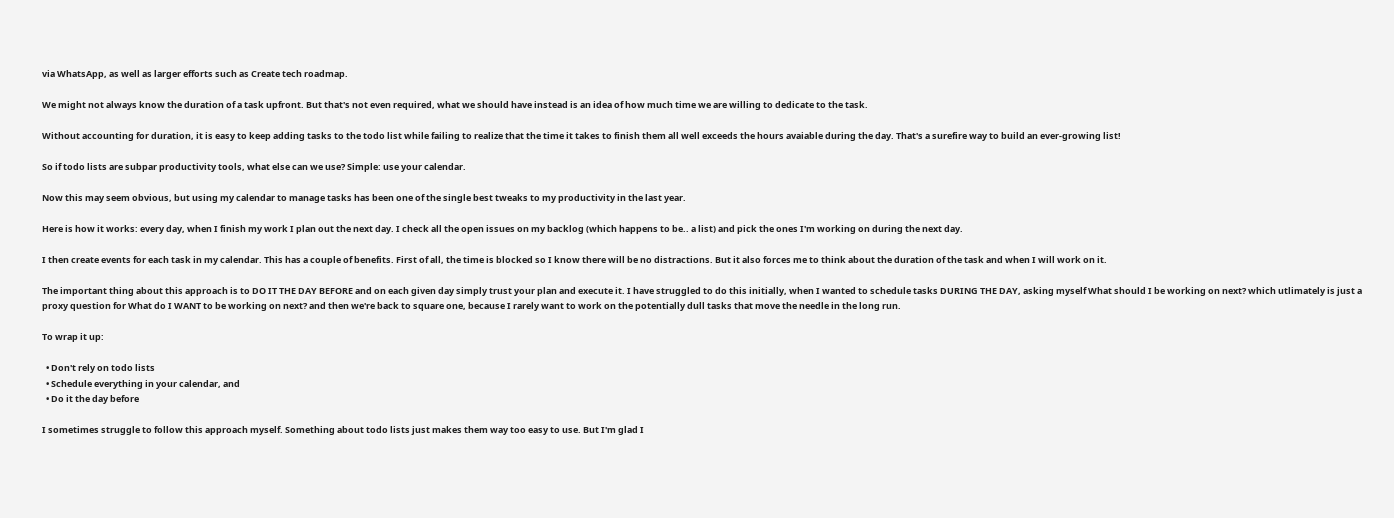via WhatsApp, as well as larger efforts such as Create tech roadmap.

We might not always know the duration of a task upfront. But that's not even required, what we should have instead is an idea of how much time we are willing to dedicate to the task.

Without accounting for duration, it is easy to keep adding tasks to the todo list while failing to realize that the time it takes to finish them all well exceeds the hours avaiable during the day. That's a surefire way to build an ever-growing list!

So if todo lists are subpar productivity tools, what else can we use? Simple: use your calendar.

Now this may seem obvious, but using my calendar to manage tasks has been one of the single best tweaks to my productivity in the last year.

Here is how it works: every day, when I finish my work I plan out the next day. I check all the open issues on my backlog (which happens to be.. a list) and pick the ones I'm working on during the next day.

I then create events for each task in my calendar. This has a couple of benefits. First of all, the time is blocked so I know there will be no distractions. But it also forces me to think about the duration of the task and when I will work on it.

The important thing about this approach is to DO IT THE DAY BEFORE and on each given day simply trust your plan and execute it. I have struggled to do this initially, when I wanted to schedule tasks DURING THE DAY, asking myself What should I be working on next? which utlimately is just a proxy question for What do I WANT to be working on next? and then we're back to square one, because I rarely want to work on the potentially dull tasks that move the needle in the long run.

To wrap it up:

  • Don't rely on todo lists
  • Schedule everything in your calendar, and
  • Do it the day before

I sometimes struggle to follow this approach myself. Something about todo lists just makes them way too easy to use. But I'm glad I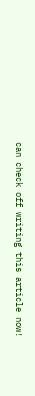can check off writing this article now!